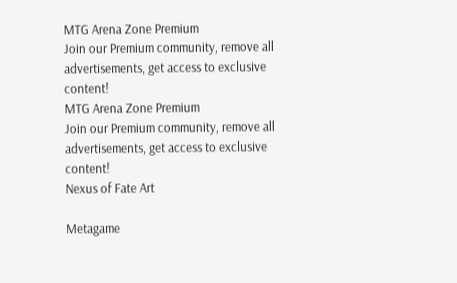MTG Arena Zone Premium
Join our Premium community, remove all advertisements, get access to exclusive content!
MTG Arena Zone Premium
Join our Premium community, remove all advertisements, get access to exclusive content!
Nexus of Fate Art

Metagame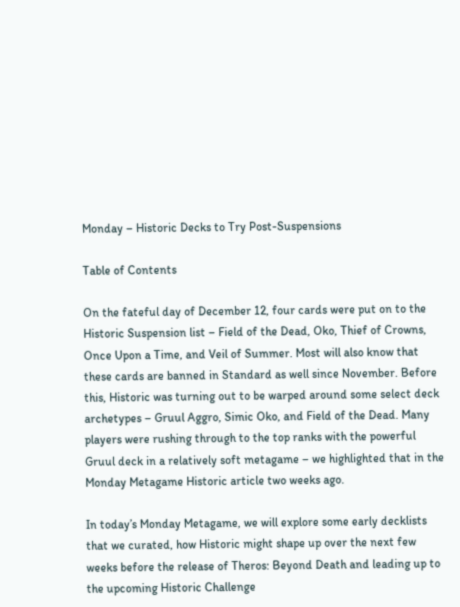Monday – Historic Decks to Try Post-Suspensions

Table of Contents

On the fateful day of December 12, four cards were put on to the Historic Suspension list – Field of the Dead, Oko, Thief of Crowns, Once Upon a Time, and Veil of Summer. Most will also know that these cards are banned in Standard as well since November. Before this, Historic was turning out to be warped around some select deck archetypes – Gruul Aggro, Simic Oko, and Field of the Dead. Many players were rushing through to the top ranks with the powerful Gruul deck in a relatively soft metagame – we highlighted that in the Monday Metagame Historic article two weeks ago.

In today’s Monday Metagame, we will explore some early decklists that we curated, how Historic might shape up over the next few weeks before the release of Theros: Beyond Death and leading up to the upcoming Historic Challenge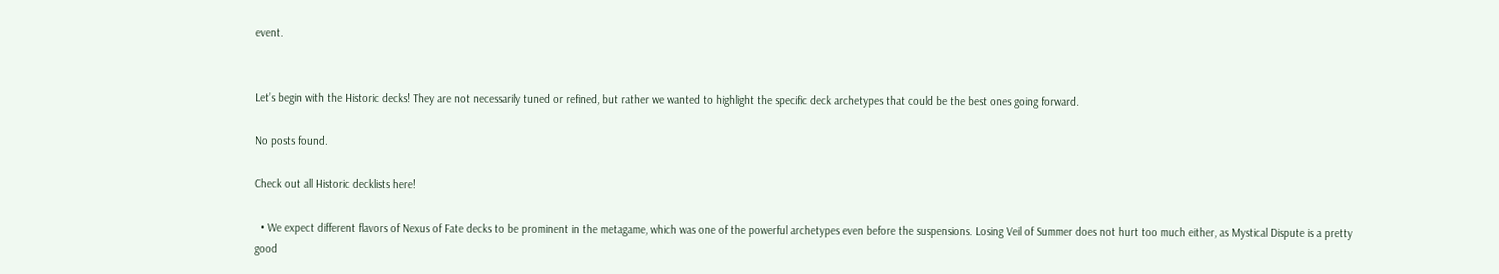event.


Let’s begin with the Historic decks! They are not necessarily tuned or refined, but rather we wanted to highlight the specific deck archetypes that could be the best ones going forward.

No posts found.

Check out all Historic decklists here!

  • We expect different flavors of Nexus of Fate decks to be prominent in the metagame, which was one of the powerful archetypes even before the suspensions. Losing Veil of Summer does not hurt too much either, as Mystical Dispute is a pretty good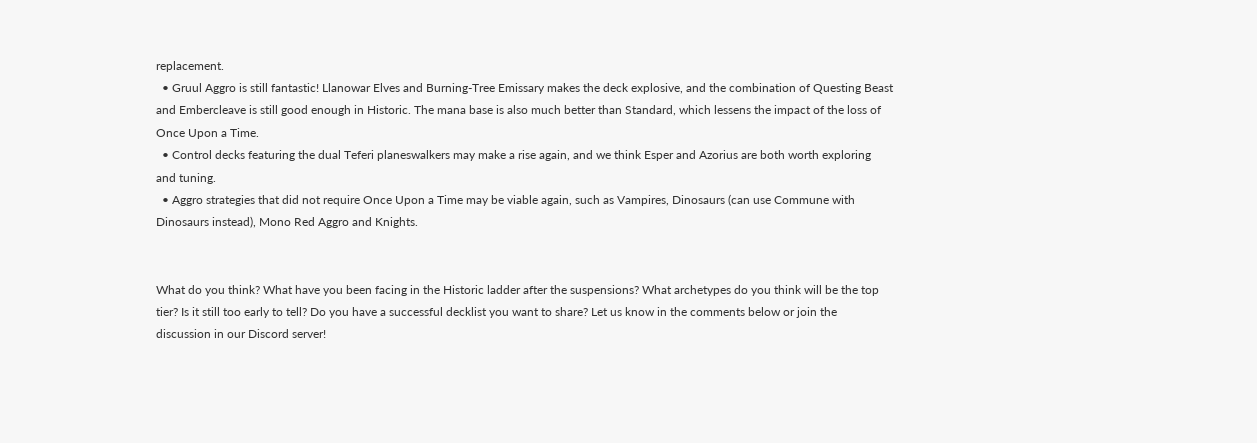replacement.
  • Gruul Aggro is still fantastic! Llanowar Elves and Burning-Tree Emissary makes the deck explosive, and the combination of Questing Beast and Embercleave is still good enough in Historic. The mana base is also much better than Standard, which lessens the impact of the loss of Once Upon a Time.
  • Control decks featuring the dual Teferi planeswalkers may make a rise again, and we think Esper and Azorius are both worth exploring and tuning.
  • Aggro strategies that did not require Once Upon a Time may be viable again, such as Vampires, Dinosaurs (can use Commune with Dinosaurs instead), Mono Red Aggro and Knights.


What do you think? What have you been facing in the Historic ladder after the suspensions? What archetypes do you think will be the top tier? Is it still too early to tell? Do you have a successful decklist you want to share? Let us know in the comments below or join the discussion in our Discord server!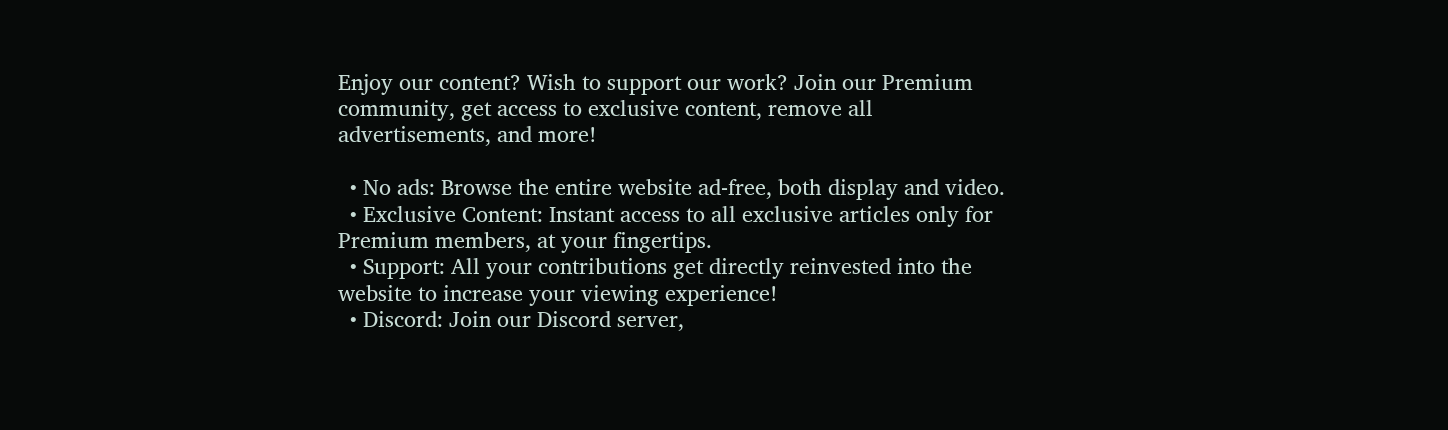Enjoy our content? Wish to support our work? Join our Premium community, get access to exclusive content, remove all advertisements, and more!

  • No ads: Browse the entire website ad-free, both display and video.
  • Exclusive Content: Instant access to all exclusive articles only for Premium members, at your fingertips.
  • Support: All your contributions get directly reinvested into the website to increase your viewing experience!
  • Discord: Join our Discord server,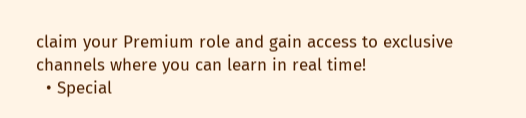claim your Premium role and gain access to exclusive channels where you can learn in real time!
  • Special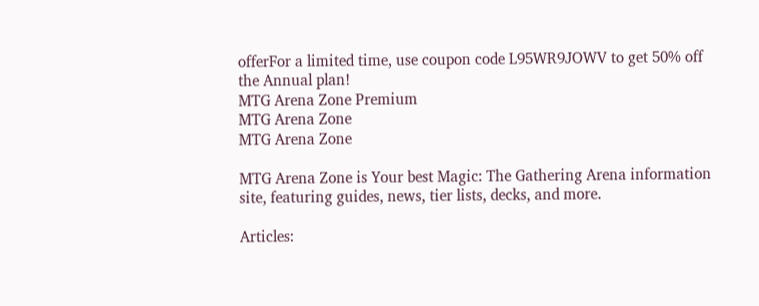offerFor a limited time, use coupon code L95WR9JOWV to get 50% off the Annual plan!
MTG Arena Zone Premium
MTG Arena Zone
MTG Arena Zone

MTG Arena Zone is Your best Magic: The Gathering Arena information site, featuring guides, news, tier lists, decks, and more.

Articles: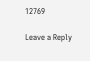12769

Leave a Reply